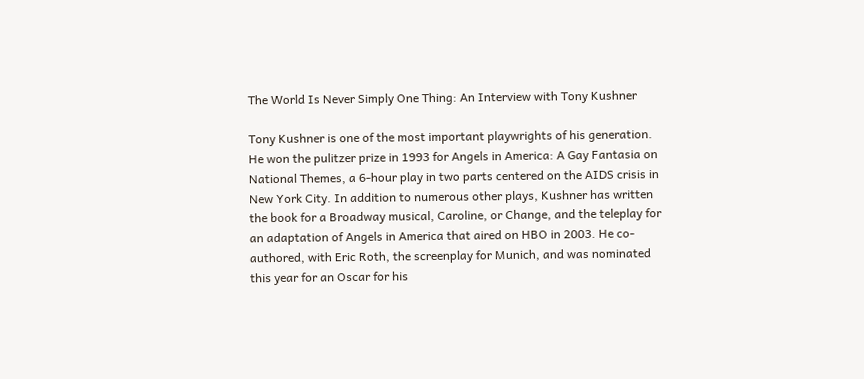The World Is Never Simply One Thing: An Interview with Tony Kushner

Tony Kushner is one of the most important playwrights of his generation. He won the pulitzer prize in 1993 for Angels in America: A Gay Fantasia on National Themes, a 6-hour play in two parts centered on the AIDS crisis in New York City. In addition to numerous other plays, Kushner has written the book for a Broadway musical, Caroline, or Change, and the teleplay for an adaptation of Angels in America that aired on HBO in 2003. He co-authored, with Eric Roth, the screenplay for Munich, and was nominated this year for an Oscar for his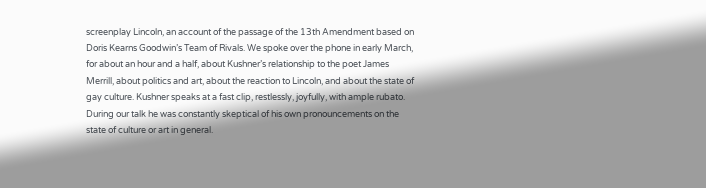screenplay Lincoln, an account of the passage of the 13th Amendment based on Doris Kearns Goodwin’s Team of Rivals. We spoke over the phone in early March, for about an hour and a half, about Kushner’s relationship to the poet James Merrill, about politics and art, about the reaction to Lincoln, and about the state of gay culture. Kushner speaks at a fast clip, restlessly, joyfully, with ample rubato. During our talk he was constantly skeptical of his own pronouncements on the state of culture or art in general.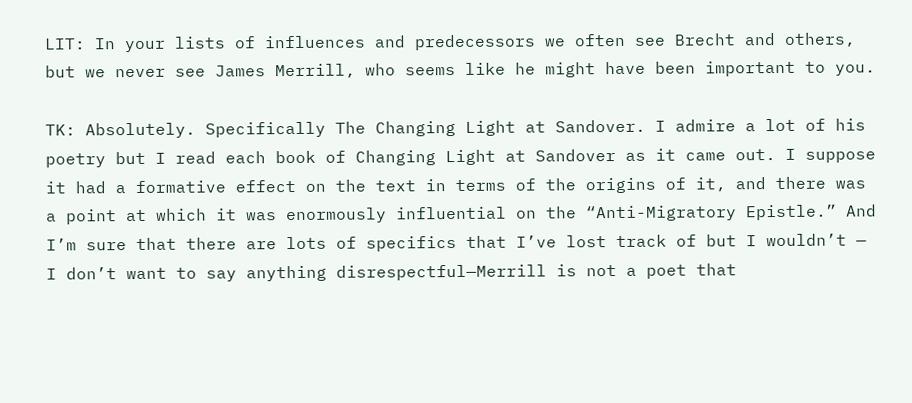LIT: In your lists of influences and predecessors we often see Brecht and others, but we never see James Merrill, who seems like he might have been important to you.

TK: Absolutely. Specifically The Changing Light at Sandover. I admire a lot of his poetry but I read each book of Changing Light at Sandover as it came out. I suppose it had a formative effect on the text in terms of the origins of it, and there was a point at which it was enormously influential on the “Anti-Migratory Epistle.” And I’m sure that there are lots of specifics that I’ve lost track of but I wouldn’t — I don’t want to say anything disrespectful—Merrill is not a poet that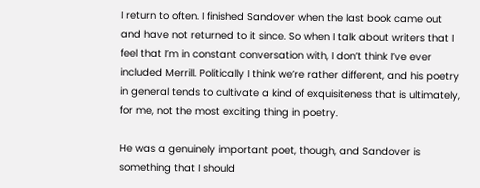I return to often. I finished Sandover when the last book came out and have not returned to it since. So when I talk about writers that I feel that I’m in constant conversation with, I don’t think I’ve ever included Merrill. Politically I think we’re rather different, and his poetry in general tends to cultivate a kind of exquisiteness that is ultimately, for me, not the most exciting thing in poetry.

He was a genuinely important poet, though, and Sandover is something that I should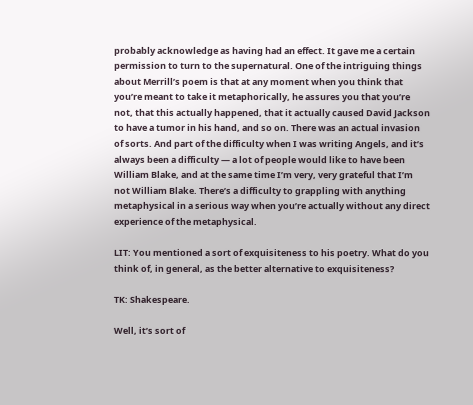probably acknowledge as having had an effect. It gave me a certain permission to turn to the supernatural. One of the intriguing things about Merrill’s poem is that at any moment when you think that you’re meant to take it metaphorically, he assures you that you’re not, that this actually happened, that it actually caused David Jackson to have a tumor in his hand, and so on. There was an actual invasion of sorts. And part of the difficulty when I was writing Angels, and it’s always been a difficulty — a lot of people would like to have been William Blake, and at the same time I’m very, very grateful that I’m not William Blake. There’s a difficulty to grappling with anything metaphysical in a serious way when you’re actually without any direct experience of the metaphysical.

LIT: You mentioned a sort of exquisiteness to his poetry. What do you think of, in general, as the better alternative to exquisiteness?

TK: Shakespeare.

Well, it’s sort of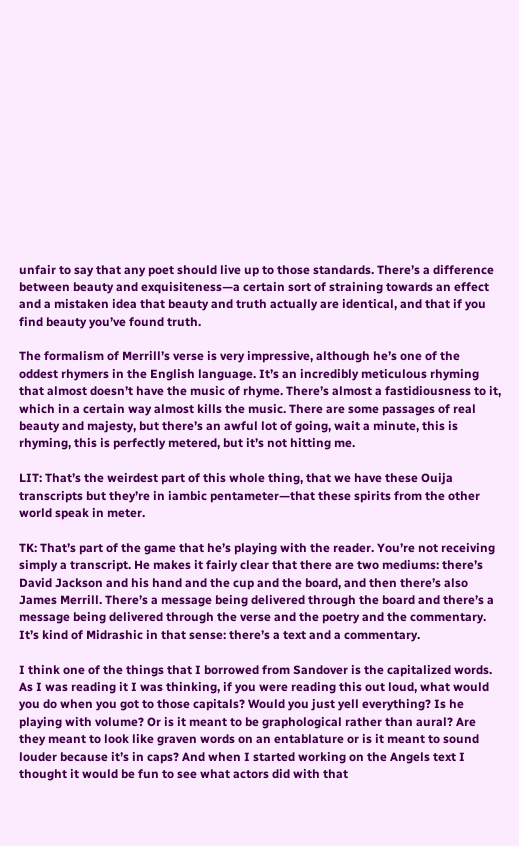unfair to say that any poet should live up to those standards. There’s a difference between beauty and exquisiteness—a certain sort of straining towards an effect and a mistaken idea that beauty and truth actually are identical, and that if you find beauty you’ve found truth.

The formalism of Merrill’s verse is very impressive, although he’s one of the oddest rhymers in the English language. It’s an incredibly meticulous rhyming that almost doesn’t have the music of rhyme. There’s almost a fastidiousness to it, which in a certain way almost kills the music. There are some passages of real beauty and majesty, but there’s an awful lot of going, wait a minute, this is rhyming, this is perfectly metered, but it’s not hitting me.

LIT: That’s the weirdest part of this whole thing, that we have these Ouija transcripts but they’re in iambic pentameter—that these spirits from the other world speak in meter.

TK: That’s part of the game that he’s playing with the reader. You’re not receiving simply a transcript. He makes it fairly clear that there are two mediums: there’s David Jackson and his hand and the cup and the board, and then there’s also James Merrill. There’s a message being delivered through the board and there’s a message being delivered through the verse and the poetry and the commentary. It’s kind of Midrashic in that sense: there’s a text and a commentary.

I think one of the things that I borrowed from Sandover is the capitalized words. As I was reading it I was thinking, if you were reading this out loud, what would you do when you got to those capitals? Would you just yell everything? Is he playing with volume? Or is it meant to be graphological rather than aural? Are they meant to look like graven words on an entablature or is it meant to sound louder because it’s in caps? And when I started working on the Angels text I thought it would be fun to see what actors did with that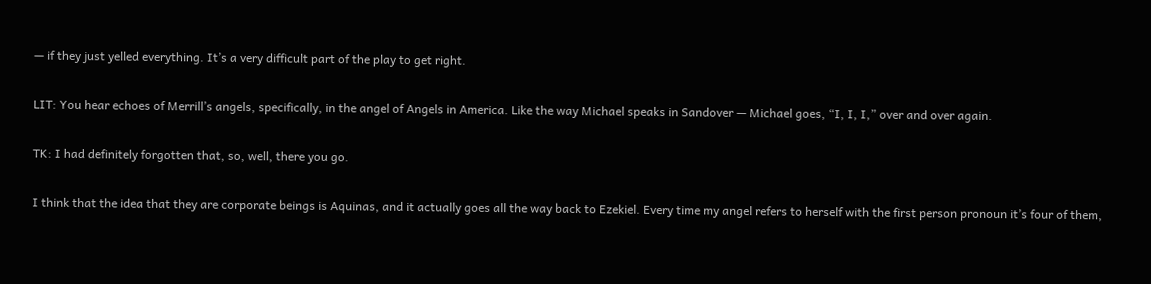— if they just yelled everything. It’s a very difficult part of the play to get right.

LIT: You hear echoes of Merrill’s angels, specifically, in the angel of Angels in America. Like the way Michael speaks in Sandover — Michael goes, “I, I, I,” over and over again.

TK: I had definitely forgotten that, so, well, there you go.

I think that the idea that they are corporate beings is Aquinas, and it actually goes all the way back to Ezekiel. Every time my angel refers to herself with the first person pronoun it’s four of them,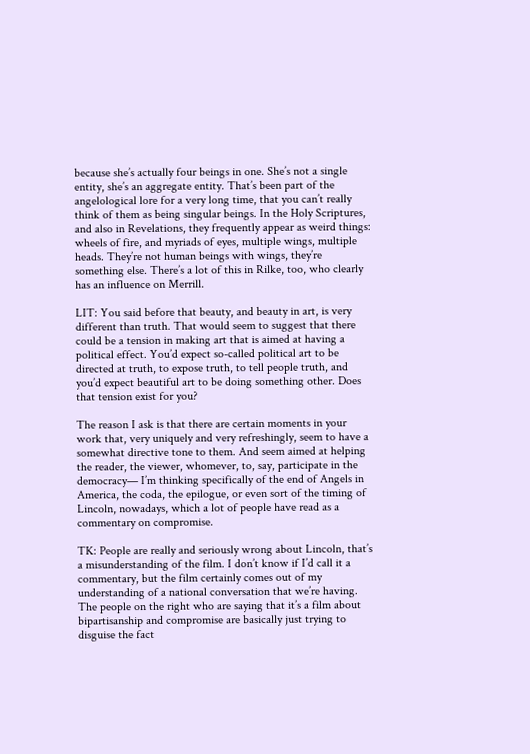because she’s actually four beings in one. She’s not a single entity, she’s an aggregate entity. That’s been part of the angelological lore for a very long time, that you can’t really think of them as being singular beings. In the Holy Scriptures, and also in Revelations, they frequently appear as weird things: wheels of fire, and myriads of eyes, multiple wings, multiple heads. They’re not human beings with wings, they’re something else. There’s a lot of this in Rilke, too, who clearly has an influence on Merrill.

LIT: You said before that beauty, and beauty in art, is very different than truth. That would seem to suggest that there could be a tension in making art that is aimed at having a political effect. You’d expect so-called political art to be directed at truth, to expose truth, to tell people truth, and you’d expect beautiful art to be doing something other. Does that tension exist for you?

The reason I ask is that there are certain moments in your work that, very uniquely and very refreshingly, seem to have a somewhat directive tone to them. And seem aimed at helping the reader, the viewer, whomever, to, say, participate in the democracy— I’m thinking specifically of the end of Angels in America, the coda, the epilogue, or even sort of the timing of Lincoln, nowadays, which a lot of people have read as a commentary on compromise.

TK: People are really and seriously wrong about Lincoln, that’s a misunderstanding of the film. I don’t know if I’d call it a commentary, but the film certainly comes out of my understanding of a national conversation that we’re having. The people on the right who are saying that it’s a film about bipartisanship and compromise are basically just trying to disguise the fact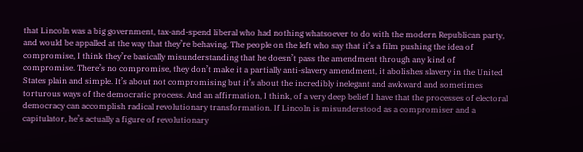that Lincoln was a big government, tax-and-spend liberal who had nothing whatsoever to do with the modern Republican party, and would be appalled at the way that they’re behaving. The people on the left who say that it’s a film pushing the idea of compromise, I think they’re basically misunderstanding that he doesn’t pass the amendment through any kind of compromise. There’s no compromise, they don’t make it a partially anti-slavery amendment, it abolishes slavery in the United States plain and simple. It’s about not compromising but it’s about the incredibly inelegant and awkward and sometimes torturous ways of the democratic process. And an affirmation, I think, of a very deep belief I have that the processes of electoral democracy can accomplish radical revolutionary transformation. If Lincoln is misunderstood as a compromiser and a capitulator, he’s actually a figure of revolutionary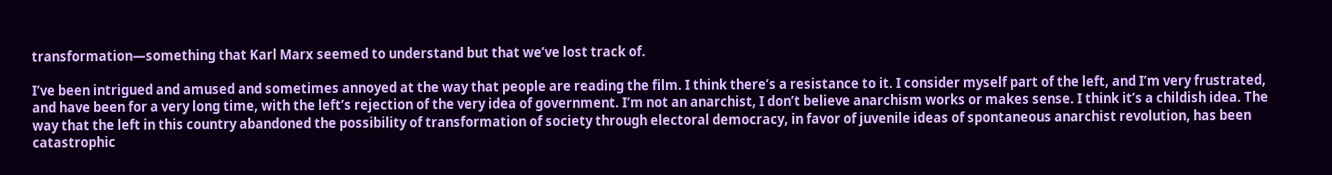transformation—something that Karl Marx seemed to understand but that we’ve lost track of.

I’ve been intrigued and amused and sometimes annoyed at the way that people are reading the film. I think there’s a resistance to it. I consider myself part of the left, and I’m very frustrated, and have been for a very long time, with the left’s rejection of the very idea of government. I’m not an anarchist, I don’t believe anarchism works or makes sense. I think it’s a childish idea. The way that the left in this country abandoned the possibility of transformation of society through electoral democracy, in favor of juvenile ideas of spontaneous anarchist revolution, has been catastrophic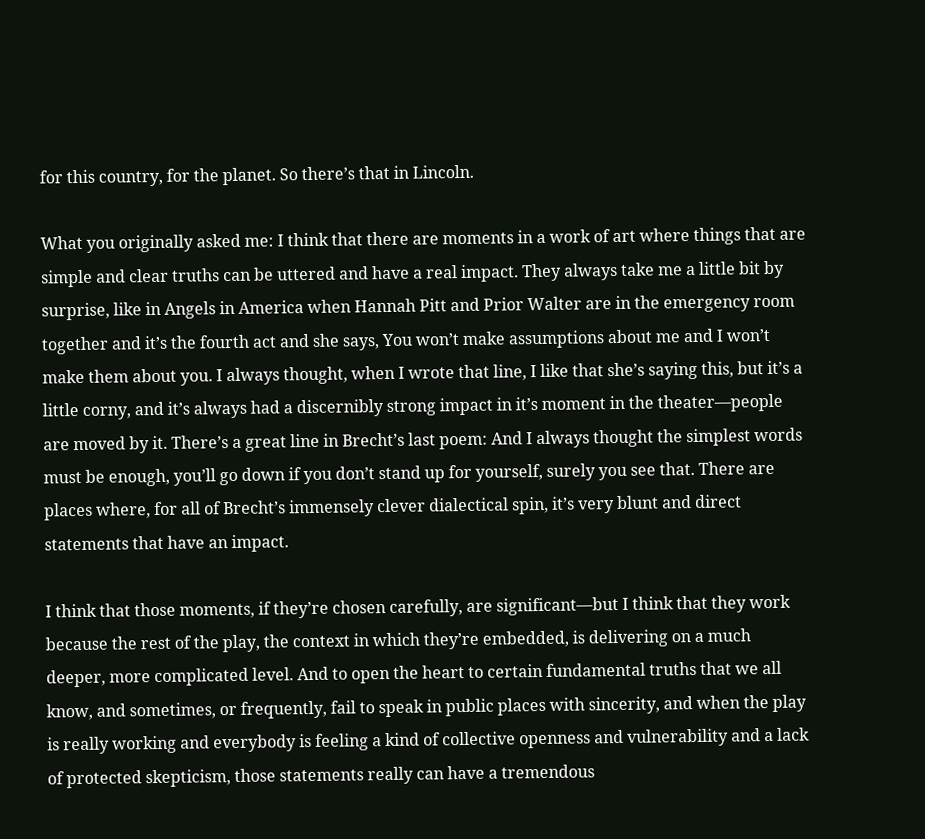for this country, for the planet. So there’s that in Lincoln.

What you originally asked me: I think that there are moments in a work of art where things that are simple and clear truths can be uttered and have a real impact. They always take me a little bit by surprise, like in Angels in America when Hannah Pitt and Prior Walter are in the emergency room together and it’s the fourth act and she says, You won’t make assumptions about me and I won’t make them about you. I always thought, when I wrote that line, I like that she’s saying this, but it’s a little corny, and it’s always had a discernibly strong impact in it’s moment in the theater—people are moved by it. There’s a great line in Brecht’s last poem: And I always thought the simplest words must be enough, you’ll go down if you don’t stand up for yourself, surely you see that. There are places where, for all of Brecht’s immensely clever dialectical spin, it’s very blunt and direct statements that have an impact.

I think that those moments, if they’re chosen carefully, are significant—but I think that they work because the rest of the play, the context in which they’re embedded, is delivering on a much deeper, more complicated level. And to open the heart to certain fundamental truths that we all know, and sometimes, or frequently, fail to speak in public places with sincerity, and when the play is really working and everybody is feeling a kind of collective openness and vulnerability and a lack of protected skepticism, those statements really can have a tremendous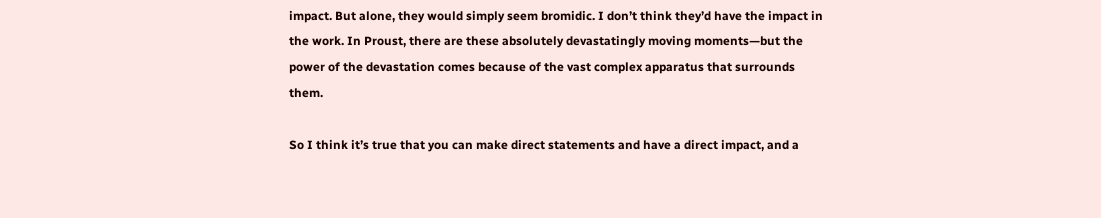impact. But alone, they would simply seem bromidic. I don’t think they’d have the impact in the work. In Proust, there are these absolutely devastatingly moving moments—but the power of the devastation comes because of the vast complex apparatus that surrounds them.

So I think it’s true that you can make direct statements and have a direct impact, and a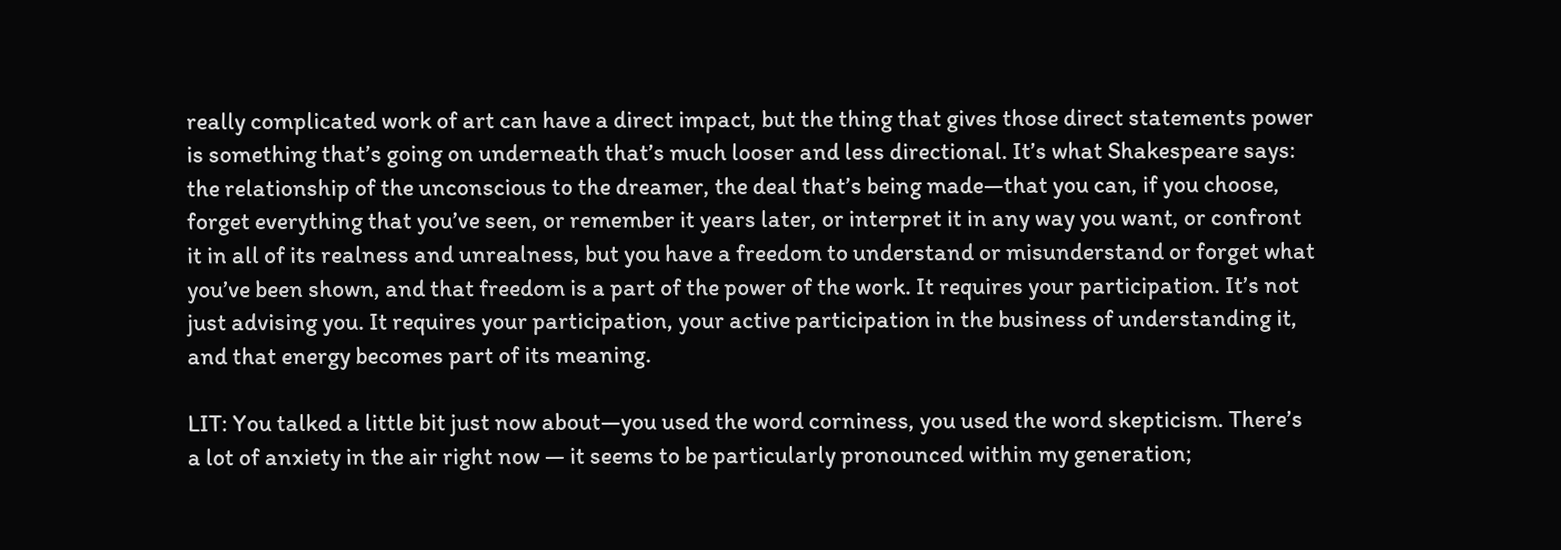really complicated work of art can have a direct impact, but the thing that gives those direct statements power is something that’s going on underneath that’s much looser and less directional. It’s what Shakespeare says: the relationship of the unconscious to the dreamer, the deal that’s being made—that you can, if you choose, forget everything that you’ve seen, or remember it years later, or interpret it in any way you want, or confront it in all of its realness and unrealness, but you have a freedom to understand or misunderstand or forget what you’ve been shown, and that freedom is a part of the power of the work. It requires your participation. It’s not just advising you. It requires your participation, your active participation in the business of understanding it, and that energy becomes part of its meaning.

LIT: You talked a little bit just now about—you used the word corniness, you used the word skepticism. There’s a lot of anxiety in the air right now — it seems to be particularly pronounced within my generation;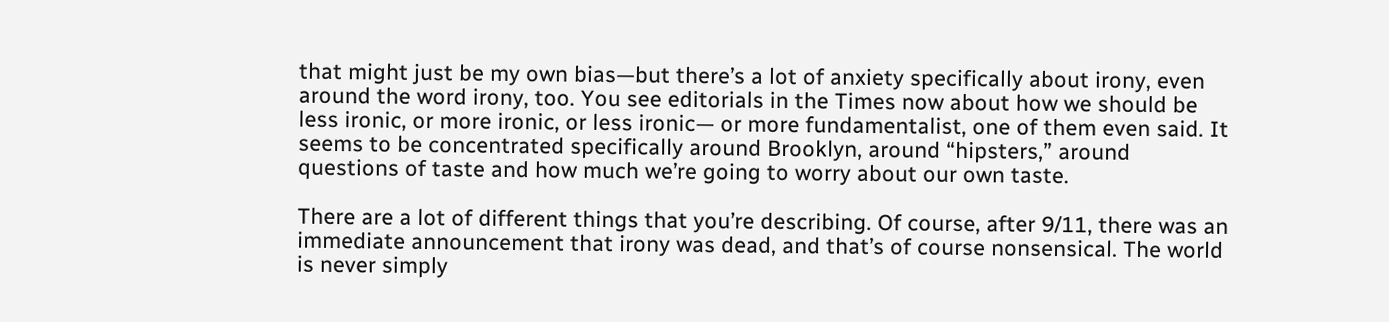that might just be my own bias—but there’s a lot of anxiety specifically about irony, even around the word irony, too. You see editorials in the Times now about how we should be less ironic, or more ironic, or less ironic— or more fundamentalist, one of them even said. It seems to be concentrated specifically around Brooklyn, around “hipsters,” around questions of taste and how much we’re going to worry about our own taste.

There are a lot of different things that you’re describing. Of course, after 9/11, there was an immediate announcement that irony was dead, and that’s of course nonsensical. The world is never simply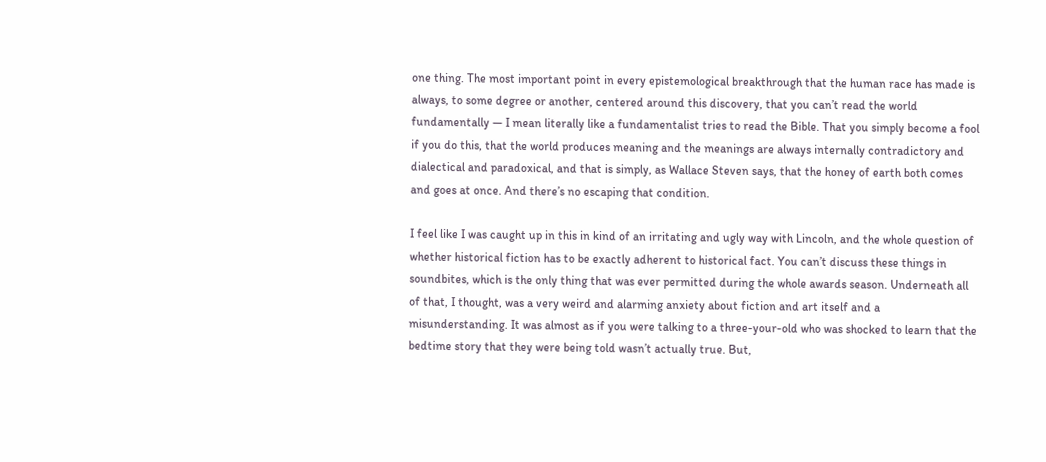one thing. The most important point in every epistemological breakthrough that the human race has made is always, to some degree or another, centered around this discovery, that you can’t read the world fundamentally — I mean literally like a fundamentalist tries to read the Bible. That you simply become a fool if you do this, that the world produces meaning and the meanings are always internally contradictory and dialectical and paradoxical, and that is simply, as Wallace Steven says, that the honey of earth both comes and goes at once. And there’s no escaping that condition.

I feel like I was caught up in this in kind of an irritating and ugly way with Lincoln, and the whole question of whether historical fiction has to be exactly adherent to historical fact. You can’t discuss these things in soundbites, which is the only thing that was ever permitted during the whole awards season. Underneath all of that, I thought, was a very weird and alarming anxiety about fiction and art itself and a misunderstanding. It was almost as if you were talking to a three-your-old who was shocked to learn that the bedtime story that they were being told wasn’t actually true. But,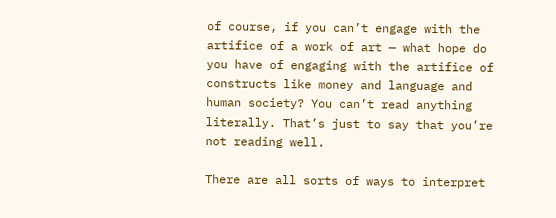of course, if you can’t engage with the artifice of a work of art — what hope do you have of engaging with the artifice of constructs like money and language and human society? You can’t read anything literally. That’s just to say that you’re not reading well.

There are all sorts of ways to interpret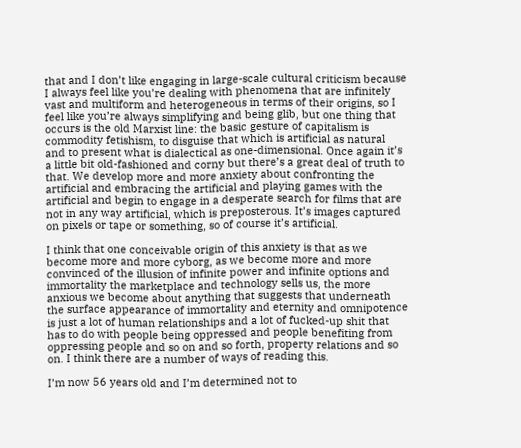that and I don’t like engaging in large-scale cultural criticism because I always feel like you’re dealing with phenomena that are infinitely vast and multiform and heterogeneous in terms of their origins, so I feel like you’re always simplifying and being glib, but one thing that occurs is the old Marxist line: the basic gesture of capitalism is commodity fetishism, to disguise that which is artificial as natural and to present what is dialectical as one-dimensional. Once again it’s a little bit old-fashioned and corny but there’s a great deal of truth to that. We develop more and more anxiety about confronting the artificial and embracing the artificial and playing games with the artificial and begin to engage in a desperate search for films that are not in any way artificial, which is preposterous. It’s images captured on pixels or tape or something, so of course it’s artificial.

I think that one conceivable origin of this anxiety is that as we become more and more cyborg, as we become more and more convinced of the illusion of infinite power and infinite options and immortality the marketplace and technology sells us, the more anxious we become about anything that suggests that underneath the surface appearance of immortality and eternity and omnipotence is just a lot of human relationships and a lot of fucked-up shit that has to do with people being oppressed and people benefiting from oppressing people and so on and so forth, property relations and so on. I think there are a number of ways of reading this.

I’m now 56 years old and I’m determined not to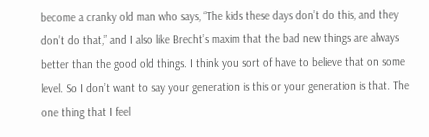become a cranky old man who says, “The kids these days don’t do this, and they don’t do that,” and I also like Brecht’s maxim that the bad new things are always better than the good old things. I think you sort of have to believe that on some level. So I don’t want to say your generation is this or your generation is that. The one thing that I feel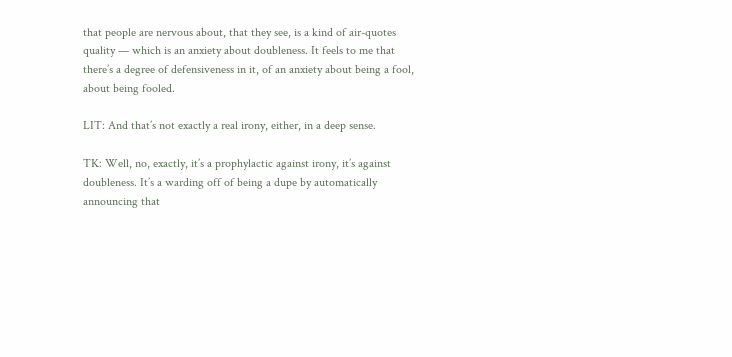that people are nervous about, that they see, is a kind of air-quotes quality — which is an anxiety about doubleness. It feels to me that there’s a degree of defensiveness in it, of an anxiety about being a fool, about being fooled.

LIT: And that’s not exactly a real irony, either, in a deep sense.

TK: Well, no, exactly, it’s a prophylactic against irony, it’s against doubleness. It’s a warding off of being a dupe by automatically announcing that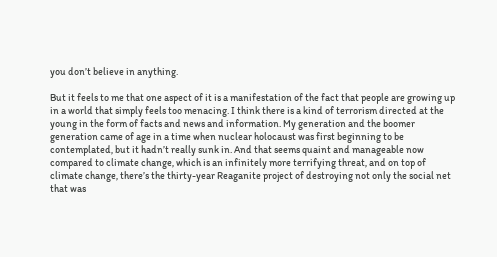you don’t believe in anything.

But it feels to me that one aspect of it is a manifestation of the fact that people are growing up in a world that simply feels too menacing. I think there is a kind of terrorism directed at the young in the form of facts and news and information. My generation and the boomer generation came of age in a time when nuclear holocaust was first beginning to be contemplated, but it hadn’t really sunk in. And that seems quaint and manageable now compared to climate change, which is an infinitely more terrifying threat, and on top of climate change, there’s the thirty-year Reaganite project of destroying not only the social net that was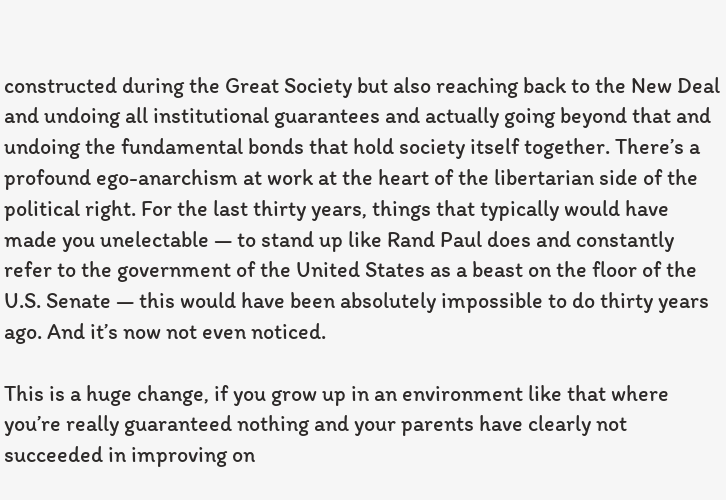constructed during the Great Society but also reaching back to the New Deal and undoing all institutional guarantees and actually going beyond that and undoing the fundamental bonds that hold society itself together. There’s a profound ego-anarchism at work at the heart of the libertarian side of the political right. For the last thirty years, things that typically would have made you unelectable — to stand up like Rand Paul does and constantly refer to the government of the United States as a beast on the floor of the U.S. Senate — this would have been absolutely impossible to do thirty years ago. And it’s now not even noticed.

This is a huge change, if you grow up in an environment like that where you’re really guaranteed nothing and your parents have clearly not succeeded in improving on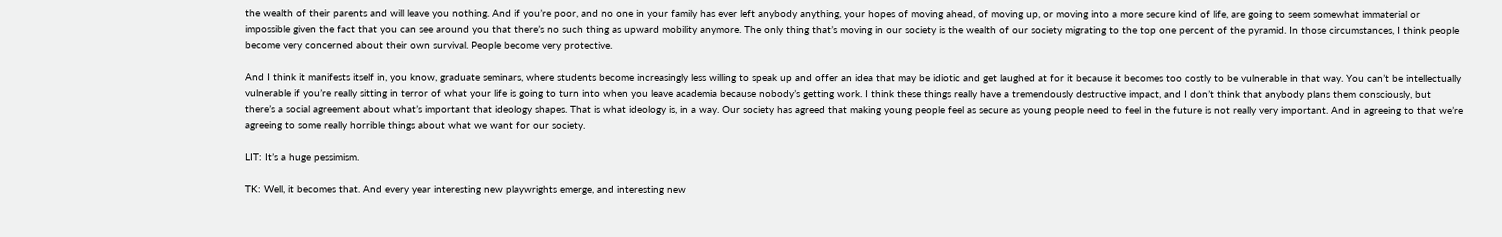the wealth of their parents and will leave you nothing. And if you’re poor, and no one in your family has ever left anybody anything, your hopes of moving ahead, of moving up, or moving into a more secure kind of life, are going to seem somewhat immaterial or impossible given the fact that you can see around you that there’s no such thing as upward mobility anymore. The only thing that’s moving in our society is the wealth of our society migrating to the top one percent of the pyramid. In those circumstances, I think people become very concerned about their own survival. People become very protective.

And I think it manifests itself in, you know, graduate seminars, where students become increasingly less willing to speak up and offer an idea that may be idiotic and get laughed at for it because it becomes too costly to be vulnerable in that way. You can’t be intellectually vulnerable if you’re really sitting in terror of what your life is going to turn into when you leave academia because nobody’s getting work. I think these things really have a tremendously destructive impact, and I don’t think that anybody plans them consciously, but there’s a social agreement about what’s important that ideology shapes. That is what ideology is, in a way. Our society has agreed that making young people feel as secure as young people need to feel in the future is not really very important. And in agreeing to that we’re agreeing to some really horrible things about what we want for our society.

LIT: It’s a huge pessimism.

TK: Well, it becomes that. And every year interesting new playwrights emerge, and interesting new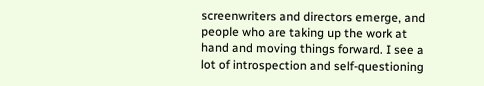screenwriters and directors emerge, and people who are taking up the work at hand and moving things forward. I see a lot of introspection and self-questioning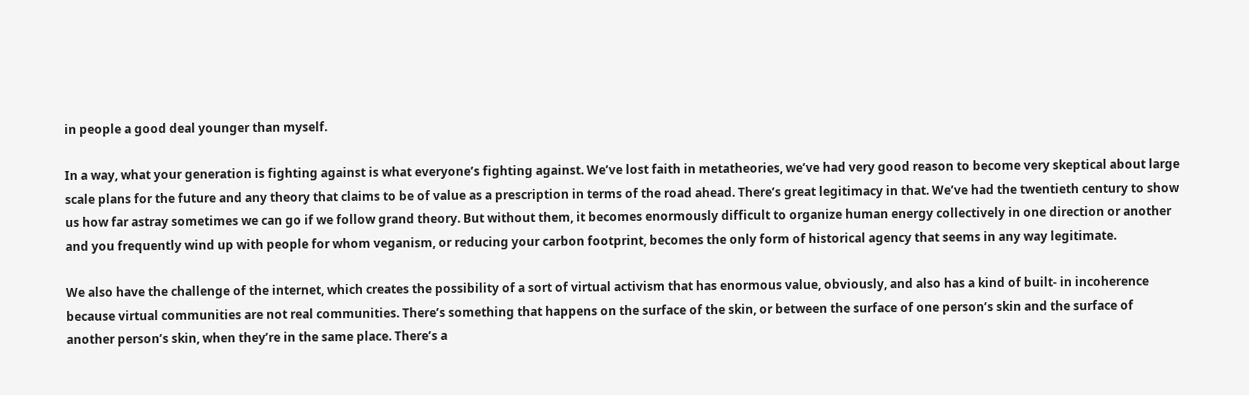in people a good deal younger than myself.

In a way, what your generation is fighting against is what everyone’s fighting against. We’ve lost faith in metatheories, we’ve had very good reason to become very skeptical about large scale plans for the future and any theory that claims to be of value as a prescription in terms of the road ahead. There’s great legitimacy in that. We’ve had the twentieth century to show us how far astray sometimes we can go if we follow grand theory. But without them, it becomes enormously difficult to organize human energy collectively in one direction or another and you frequently wind up with people for whom veganism, or reducing your carbon footprint, becomes the only form of historical agency that seems in any way legitimate.

We also have the challenge of the internet, which creates the possibility of a sort of virtual activism that has enormous value, obviously, and also has a kind of built- in incoherence because virtual communities are not real communities. There’s something that happens on the surface of the skin, or between the surface of one person’s skin and the surface of another person’s skin, when they’re in the same place. There’s a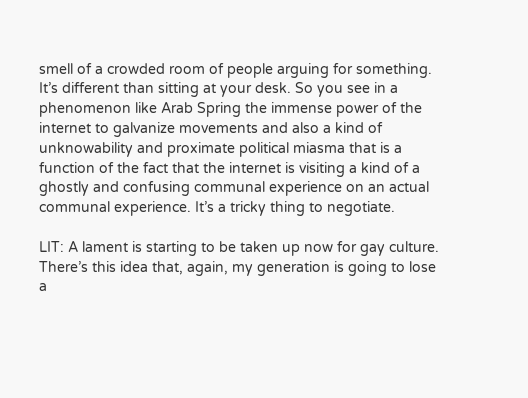smell of a crowded room of people arguing for something. It’s different than sitting at your desk. So you see in a phenomenon like Arab Spring the immense power of the internet to galvanize movements and also a kind of unknowability and proximate political miasma that is a function of the fact that the internet is visiting a kind of a ghostly and confusing communal experience on an actual communal experience. It’s a tricky thing to negotiate.

LIT: A lament is starting to be taken up now for gay culture. There’s this idea that, again, my generation is going to lose a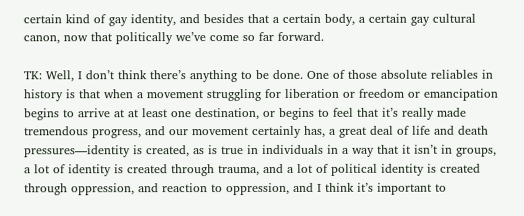certain kind of gay identity, and besides that a certain body, a certain gay cultural canon, now that politically we’ve come so far forward.

TK: Well, I don’t think there’s anything to be done. One of those absolute reliables in history is that when a movement struggling for liberation or freedom or emancipation begins to arrive at at least one destination, or begins to feel that it’s really made tremendous progress, and our movement certainly has, a great deal of life and death pressures—identity is created, as is true in individuals in a way that it isn’t in groups, a lot of identity is created through trauma, and a lot of political identity is created through oppression, and reaction to oppression, and I think it’s important to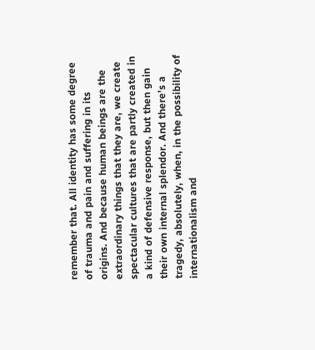remember that. All identity has some degree of trauma and pain and suffering in its origins. And because human beings are the extraordinary things that they are, we create spectacular cultures that are partly created in a kind of defensive response, but then gain their own internal splendor. And there’s a tragedy, absolutely, when, in the possibility of internationalism and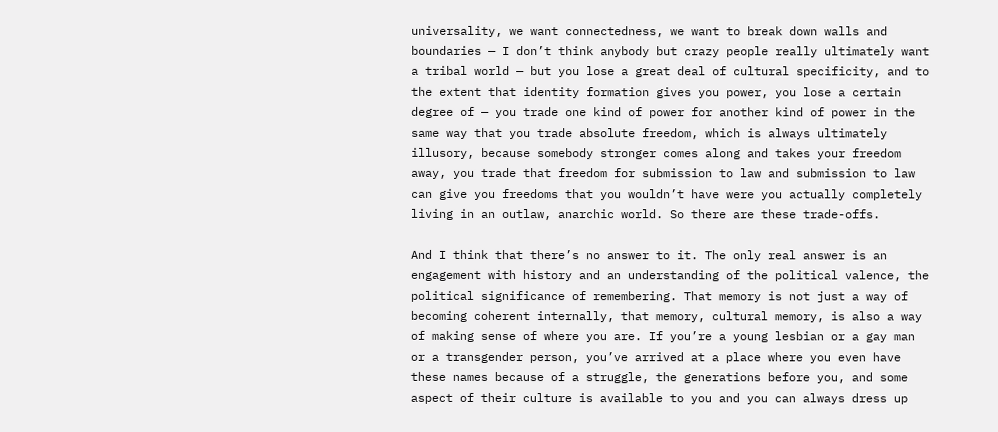universality, we want connectedness, we want to break down walls and boundaries — I don’t think anybody but crazy people really ultimately want a tribal world — but you lose a great deal of cultural specificity, and to the extent that identity formation gives you power, you lose a certain degree of — you trade one kind of power for another kind of power in the same way that you trade absolute freedom, which is always ultimately illusory, because somebody stronger comes along and takes your freedom away, you trade that freedom for submission to law and submission to law can give you freedoms that you wouldn’t have were you actually completely living in an outlaw, anarchic world. So there are these trade-offs.

And I think that there’s no answer to it. The only real answer is an engagement with history and an understanding of the political valence, the political significance of remembering. That memory is not just a way of becoming coherent internally, that memory, cultural memory, is also a way of making sense of where you are. If you’re a young lesbian or a gay man or a transgender person, you’ve arrived at a place where you even have these names because of a struggle, the generations before you, and some aspect of their culture is available to you and you can always dress up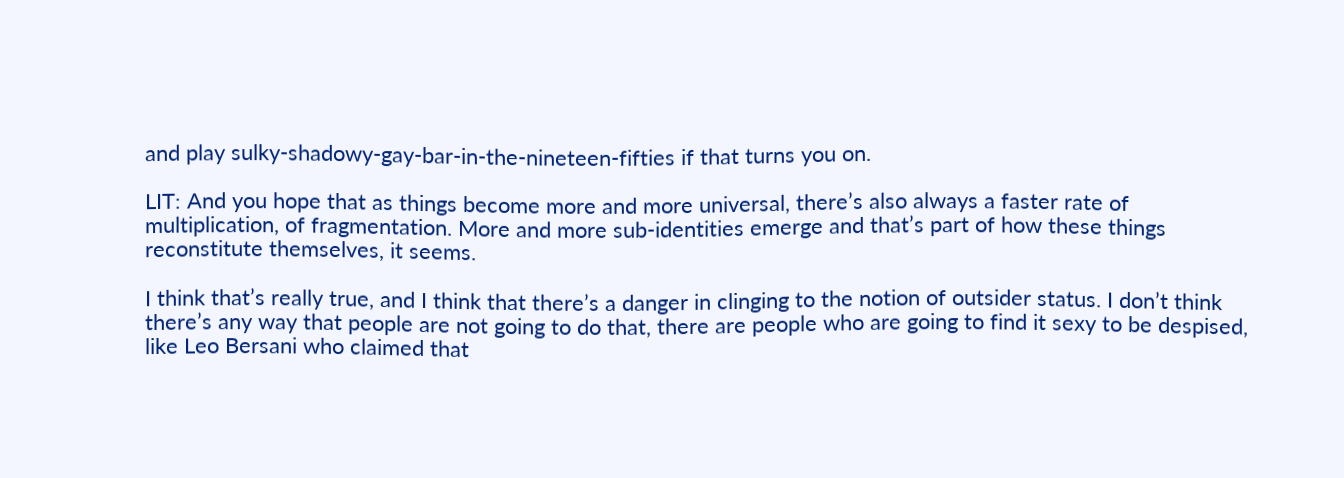and play sulky-shadowy-gay-bar-in-the-nineteen-fifties if that turns you on.

LIT: And you hope that as things become more and more universal, there’s also always a faster rate of multiplication, of fragmentation. More and more sub-identities emerge and that’s part of how these things reconstitute themselves, it seems.

I think that’s really true, and I think that there’s a danger in clinging to the notion of outsider status. I don’t think there’s any way that people are not going to do that, there are people who are going to find it sexy to be despised, like Leo Bersani who claimed that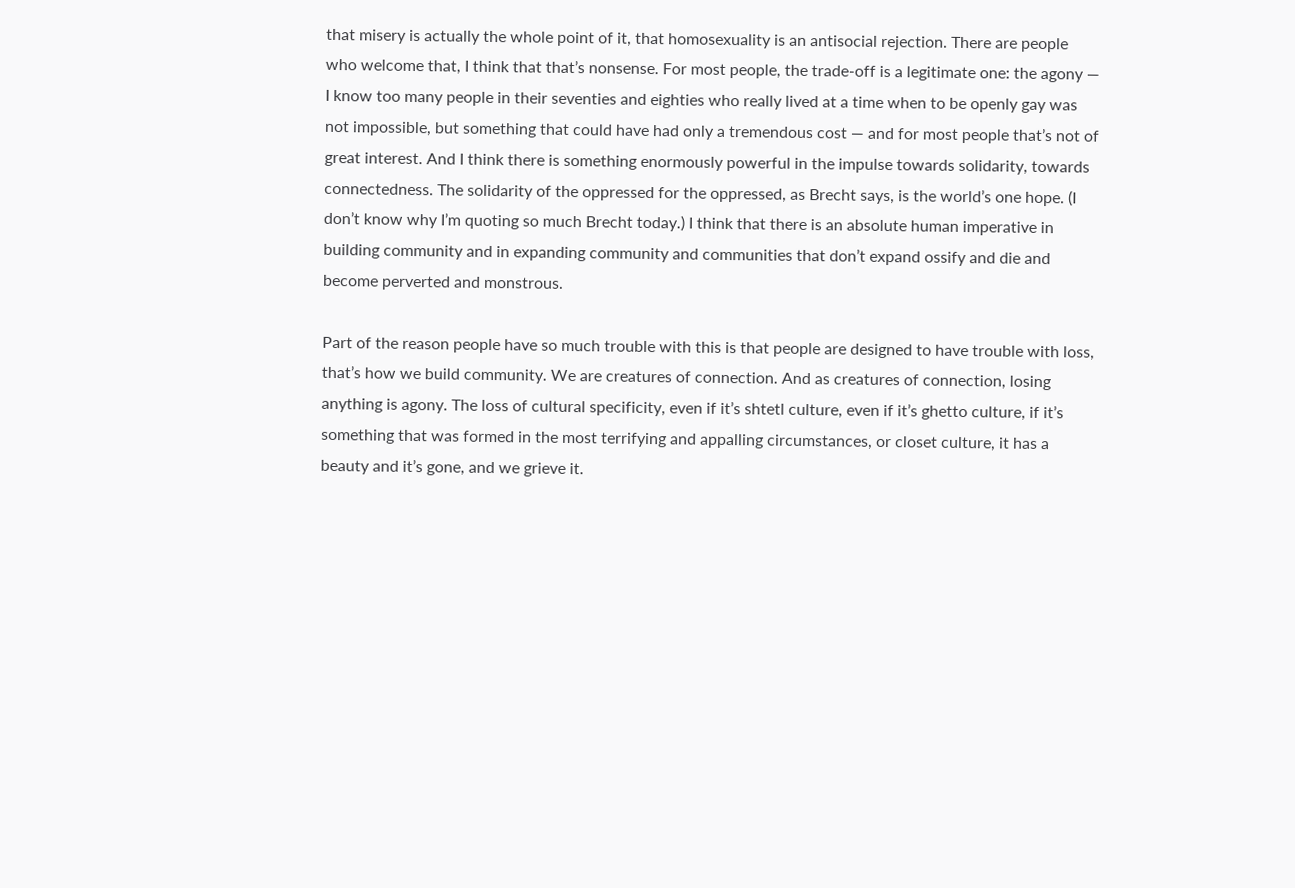that misery is actually the whole point of it, that homosexuality is an antisocial rejection. There are people who welcome that, I think that that’s nonsense. For most people, the trade-off is a legitimate one: the agony — I know too many people in their seventies and eighties who really lived at a time when to be openly gay was not impossible, but something that could have had only a tremendous cost — and for most people that’s not of great interest. And I think there is something enormously powerful in the impulse towards solidarity, towards connectedness. The solidarity of the oppressed for the oppressed, as Brecht says, is the world’s one hope. (I don’t know why I’m quoting so much Brecht today.) I think that there is an absolute human imperative in building community and in expanding community and communities that don’t expand ossify and die and become perverted and monstrous.

Part of the reason people have so much trouble with this is that people are designed to have trouble with loss, that’s how we build community. We are creatures of connection. And as creatures of connection, losing anything is agony. The loss of cultural specificity, even if it’s shtetl culture, even if it’s ghetto culture, if it’s something that was formed in the most terrifying and appalling circumstances, or closet culture, it has a beauty and it’s gone, and we grieve it.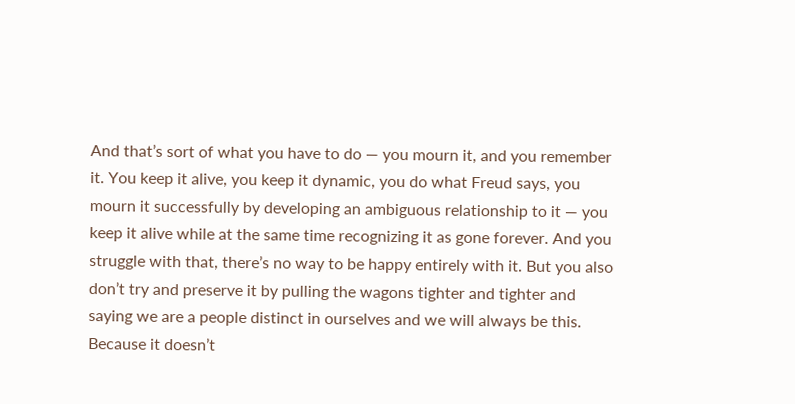And that’s sort of what you have to do — you mourn it, and you remember it. You keep it alive, you keep it dynamic, you do what Freud says, you mourn it successfully by developing an ambiguous relationship to it — you keep it alive while at the same time recognizing it as gone forever. And you struggle with that, there’s no way to be happy entirely with it. But you also don’t try and preserve it by pulling the wagons tighter and tighter and saying we are a people distinct in ourselves and we will always be this. Because it doesn’t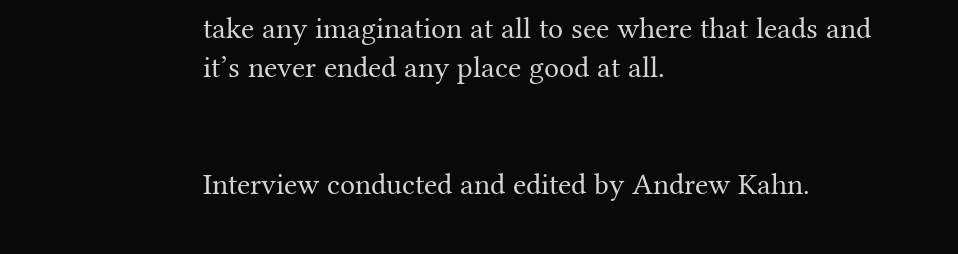take any imagination at all to see where that leads and it’s never ended any place good at all.


Interview conducted and edited by Andrew Kahn.